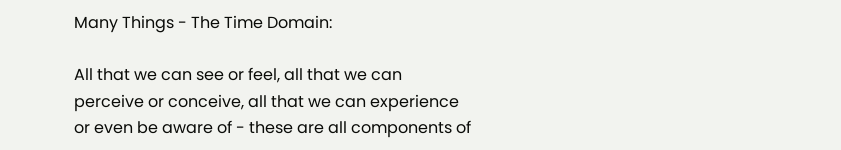Many Things - The Time Domain:

All that we can see or feel, all that we can perceive or conceive, all that we can experience or even be aware of - these are all components of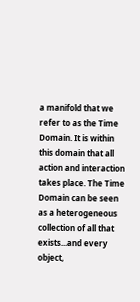a manifold that we refer to as the Time Domain. It is within this domain that all action and interaction takes place. The Time Domain can be seen as a heterogeneous collection of all that exists...and every object,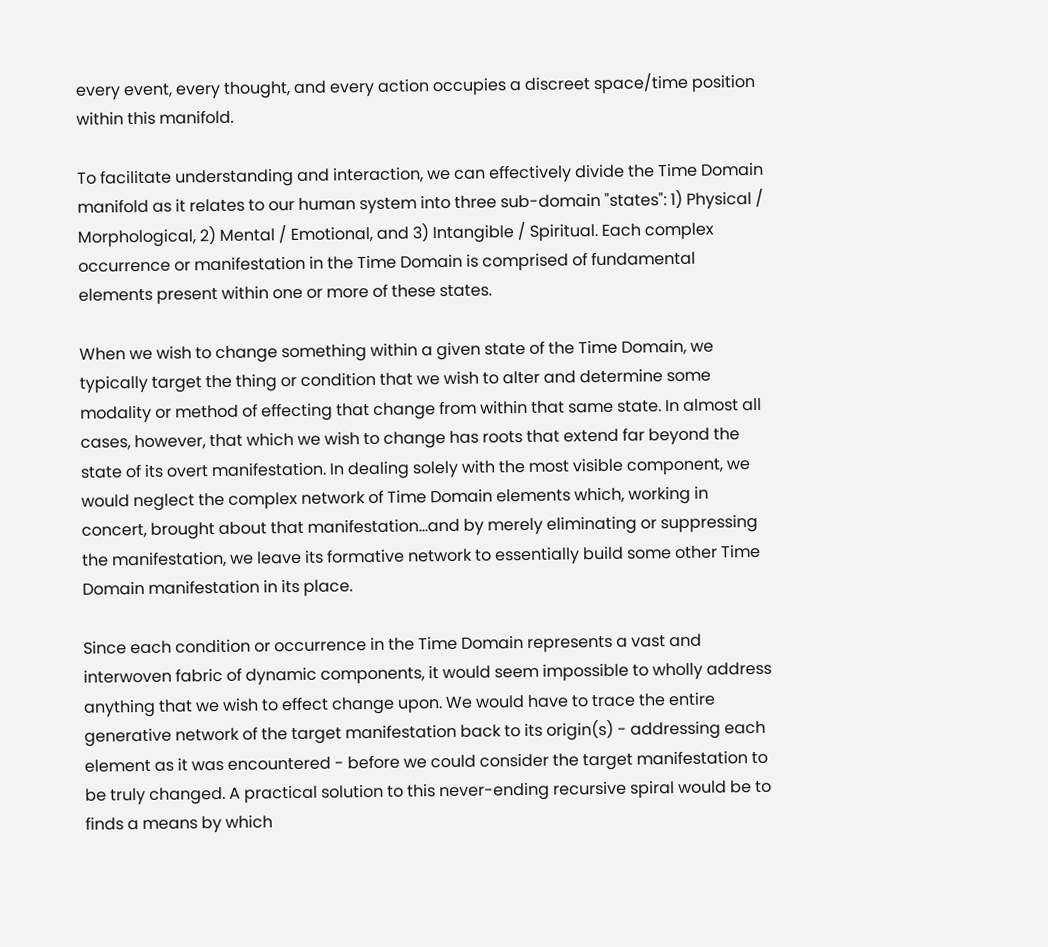every event, every thought, and every action occupies a discreet space/time position within this manifold.

To facilitate understanding and interaction, we can effectively divide the Time Domain manifold as it relates to our human system into three sub-domain "states": 1) Physical / Morphological, 2) Mental / Emotional, and 3) Intangible / Spiritual. Each complex occurrence or manifestation in the Time Domain is comprised of fundamental elements present within one or more of these states.

When we wish to change something within a given state of the Time Domain, we typically target the thing or condition that we wish to alter and determine some modality or method of effecting that change from within that same state. In almost all cases, however, that which we wish to change has roots that extend far beyond the state of its overt manifestation. In dealing solely with the most visible component, we would neglect the complex network of Time Domain elements which, working in concert, brought about that manifestation...and by merely eliminating or suppressing the manifestation, we leave its formative network to essentially build some other Time Domain manifestation in its place.

Since each condition or occurrence in the Time Domain represents a vast and interwoven fabric of dynamic components, it would seem impossible to wholly address anything that we wish to effect change upon. We would have to trace the entire generative network of the target manifestation back to its origin(s) - addressing each element as it was encountered - before we could consider the target manifestation to be truly changed. A practical solution to this never-ending recursive spiral would be to finds a means by which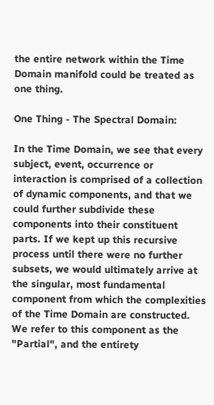the entire network within the Time Domain manifold could be treated as one thing.

One Thing - The Spectral Domain:

In the Time Domain, we see that every subject, event, occurrence or interaction is comprised of a collection of dynamic components, and that we could further subdivide these components into their constituent parts. If we kept up this recursive process until there were no further subsets, we would ultimately arrive at the singular, most fundamental component from which the complexities of the Time Domain are constructed. We refer to this component as the "Partial", and the entirety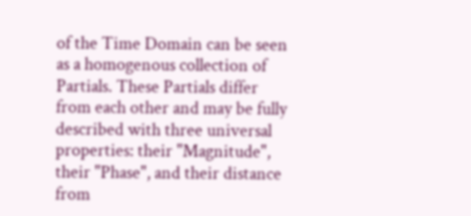of the Time Domain can be seen as a homogenous collection of Partials. These Partials differ from each other and may be fully described with three universal properties: their "Magnitude", their "Phase", and their distance from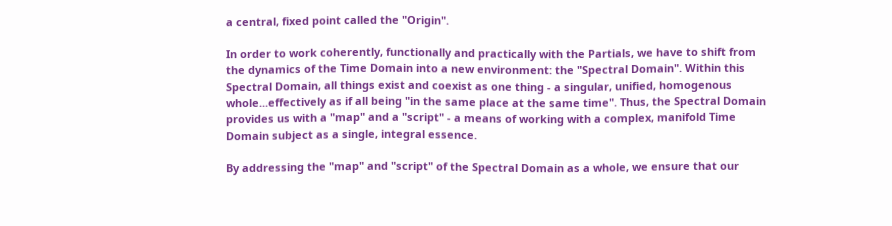a central, fixed point called the "Origin".

In order to work coherently, functionally and practically with the Partials, we have to shift from the dynamics of the Time Domain into a new environment: the "Spectral Domain". Within this Spectral Domain, all things exist and coexist as one thing - a singular, unified, homogenous whole...effectively as if all being "in the same place at the same time". Thus, the Spectral Domain provides us with a "map" and a "script" - a means of working with a complex, manifold Time Domain subject as a single, integral essence.

By addressing the "map" and "script" of the Spectral Domain as a whole, we ensure that our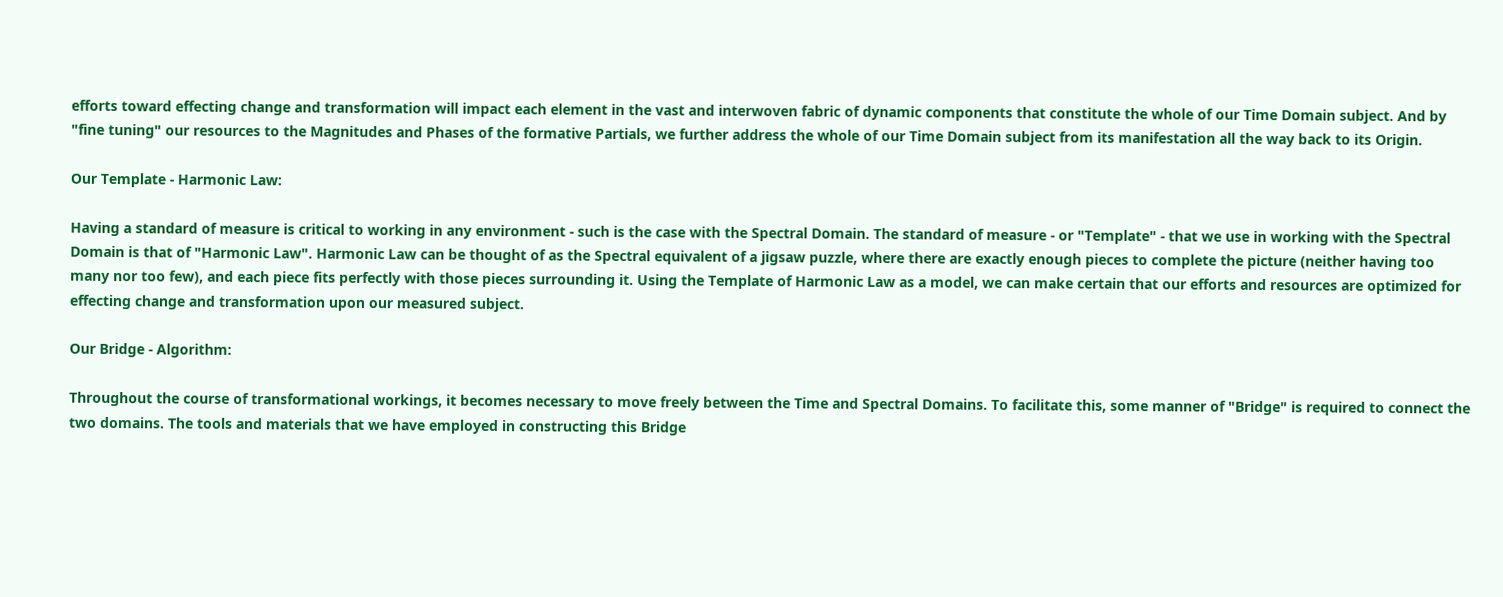efforts toward effecting change and transformation will impact each element in the vast and interwoven fabric of dynamic components that constitute the whole of our Time Domain subject. And by "fine tuning" our resources to the Magnitudes and Phases of the formative Partials, we further address the whole of our Time Domain subject from its manifestation all the way back to its Origin.

Our Template - Harmonic Law:

Having a standard of measure is critical to working in any environment - such is the case with the Spectral Domain. The standard of measure - or "Template" - that we use in working with the Spectral Domain is that of "Harmonic Law". Harmonic Law can be thought of as the Spectral equivalent of a jigsaw puzzle, where there are exactly enough pieces to complete the picture (neither having too many nor too few), and each piece fits perfectly with those pieces surrounding it. Using the Template of Harmonic Law as a model, we can make certain that our efforts and resources are optimized for effecting change and transformation upon our measured subject.

Our Bridge - Algorithm:

Throughout the course of transformational workings, it becomes necessary to move freely between the Time and Spectral Domains. To facilitate this, some manner of "Bridge" is required to connect the two domains. The tools and materials that we have employed in constructing this Bridge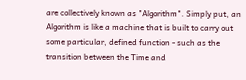are collectively known as "Algorithm". Simply put, an Algorithm is like a machine that is built to carry out some particular, defined function - such as the transition between the Time and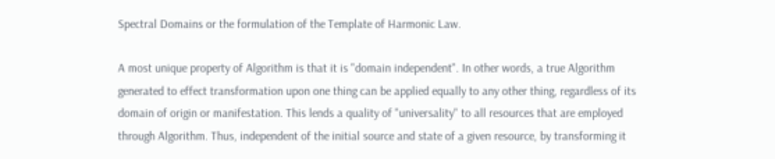Spectral Domains or the formulation of the Template of Harmonic Law.

A most unique property of Algorithm is that it is "domain independent". In other words, a true Algorithm generated to effect transformation upon one thing can be applied equally to any other thing, regardless of its domain of origin or manifestation. This lends a quality of "universality" to all resources that are employed through Algorithm. Thus, independent of the initial source and state of a given resource, by transforming it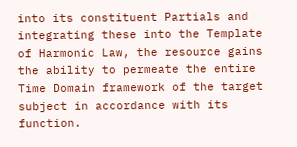into its constituent Partials and integrating these into the Template of Harmonic Law, the resource gains the ability to permeate the entire Time Domain framework of the target subject in accordance with its function.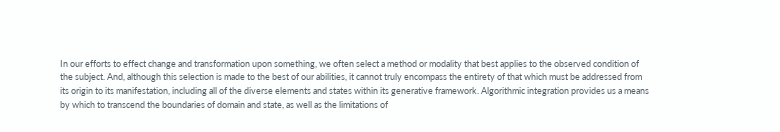In our efforts to effect change and transformation upon something, we often select a method or modality that best applies to the observed condition of the subject. And, although this selection is made to the best of our abilities, it cannot truly encompass the entirety of that which must be addressed from its origin to its manifestation, including all of the diverse elements and states within its generative framework. Algorithmic integration provides us a means by which to transcend the boundaries of domain and state, as well as the limitations of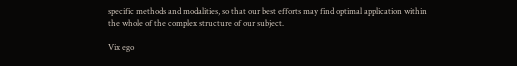specific methods and modalities, so that our best efforts may find optimal application within the whole of the complex structure of our subject.

Vix ego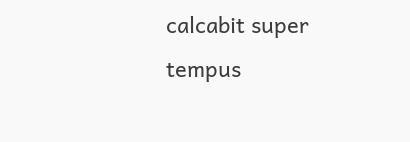calcabit super tempus